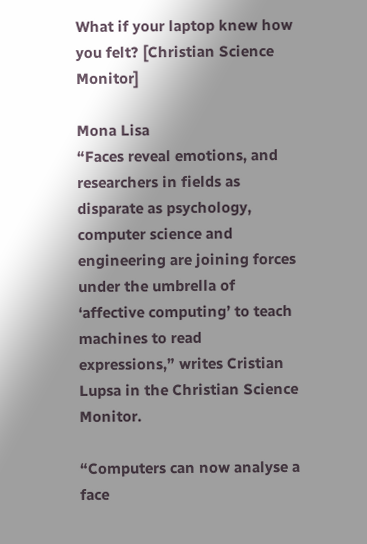What if your laptop knew how you felt? [Christian Science Monitor]

Mona Lisa
“Faces reveal emotions, and researchers in fields as disparate as psychology, computer science and engineering are joining forces under the umbrella of ‘affective computing’ to teach machines to read expressions,” writes Cristian Lupsa in the Christian Science Monitor.

“Computers can now analyse a face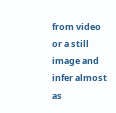from video or a still image and infer almost as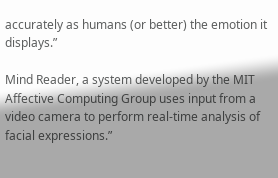accurately as humans (or better) the emotion it displays.”

Mind Reader, a system developed by the MIT Affective Computing Group uses input from a video camera to perform real-time analysis of facial expressions.”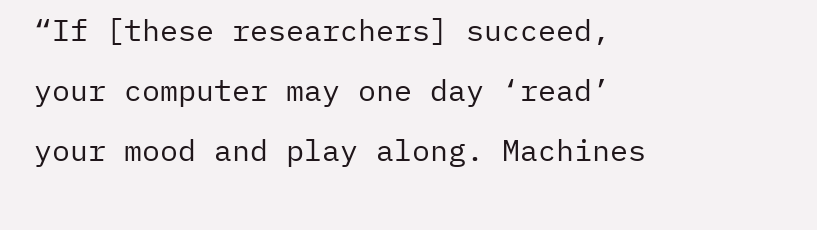“If [these researchers] succeed, your computer may one day ‘read’ your mood and play along. Machines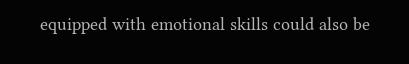equipped with emotional skills could also be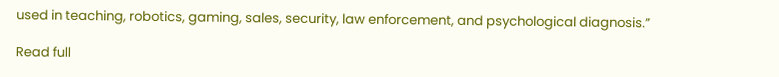used in teaching, robotics, gaming, sales, security, law enforcement, and psychological diagnosis.”

Read full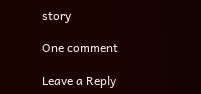story

One comment

Leave a Reply